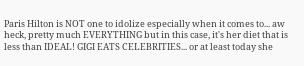Paris Hilton is NOT one to idolize especially when it comes to... aw heck, pretty much EVERYTHING but in this case, it's her diet that is less than IDEAL! GIGI EATS CELEBRITIES... or at least today she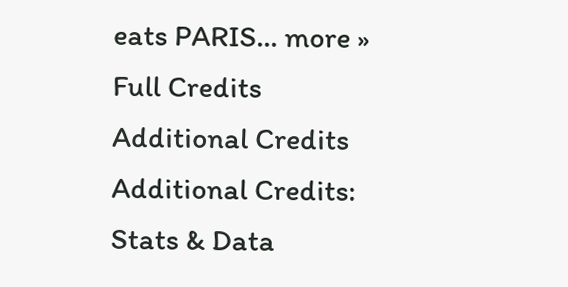eats PARIS... more »
Full Credits
Additional Credits
Additional Credits:
Stats & Data